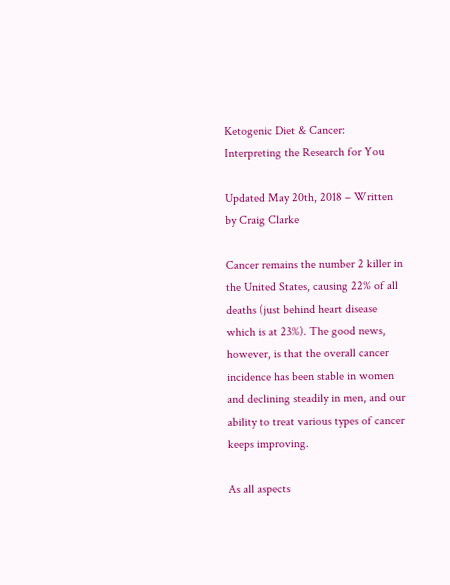Ketogenic Diet & Cancer: Interpreting the Research for You

Updated May 20th, 2018 – Written by Craig Clarke

Cancer remains the number 2 killer in the United States, causing 22% of all deaths (just behind heart disease which is at 23%). The good news, however, is that the overall cancer incidence has been stable in women and declining steadily in men, and our ability to treat various types of cancer keeps improving.

As all aspects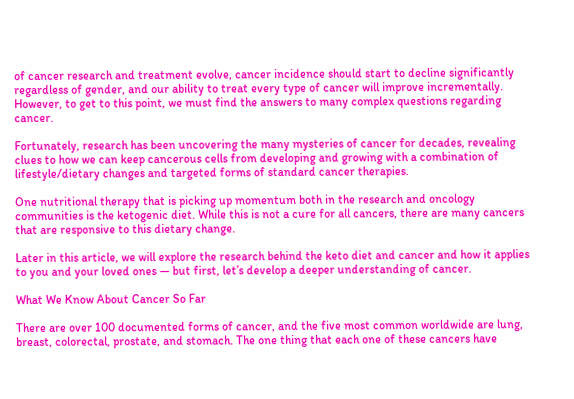of cancer research and treatment evolve, cancer incidence should start to decline significantly regardless of gender, and our ability to treat every type of cancer will improve incrementally. However, to get to this point, we must find the answers to many complex questions regarding cancer.

Fortunately, research has been uncovering the many mysteries of cancer for decades, revealing clues to how we can keep cancerous cells from developing and growing with a combination of lifestyle/dietary changes and targeted forms of standard cancer therapies.

One nutritional therapy that is picking up momentum both in the research and oncology communities is the ketogenic diet. While this is not a cure for all cancers, there are many cancers that are responsive to this dietary change.

Later in this article, we will explore the research behind the keto diet and cancer and how it applies to you and your loved ones — but first, let’s develop a deeper understanding of cancer.

What We Know About Cancer So Far

There are over 100 documented forms of cancer, and the five most common worldwide are lung, breast, colorectal, prostate, and stomach. The one thing that each one of these cancers have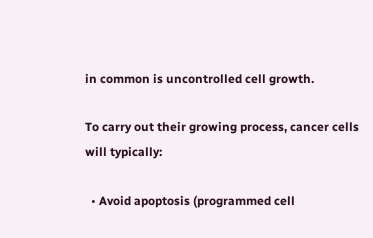in common is uncontrolled cell growth.

To carry out their growing process, cancer cells will typically:

  • Avoid apoptosis (programmed cell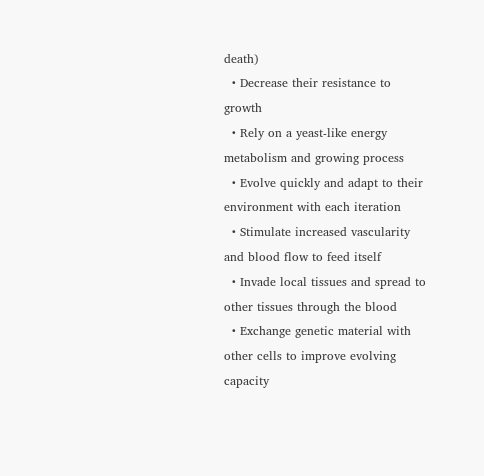death)
  • Decrease their resistance to growth
  • Rely on a yeast-like energy metabolism and growing process
  • Evolve quickly and adapt to their environment with each iteration
  • Stimulate increased vascularity and blood flow to feed itself
  • Invade local tissues and spread to other tissues through the blood
  • Exchange genetic material with other cells to improve evolving capacity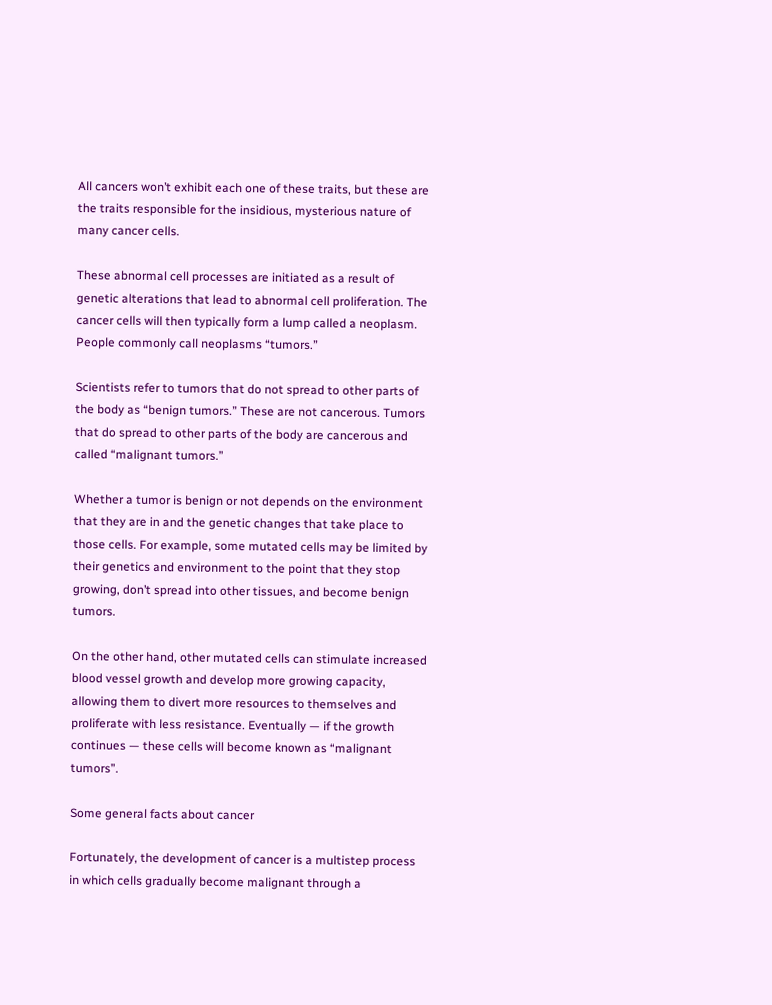All cancers won’t exhibit each one of these traits, but these are the traits responsible for the insidious, mysterious nature of many cancer cells.

These abnormal cell processes are initiated as a result of genetic alterations that lead to abnormal cell proliferation. The cancer cells will then typically form a lump called a neoplasm. People commonly call neoplasms “tumors.”

Scientists refer to tumors that do not spread to other parts of the body as “benign tumors.” These are not cancerous. Tumors that do spread to other parts of the body are cancerous and called “malignant tumors.”

Whether a tumor is benign or not depends on the environment that they are in and the genetic changes that take place to those cells. For example, some mutated cells may be limited by their genetics and environment to the point that they stop growing, don’t spread into other tissues, and become benign tumors.

On the other hand, other mutated cells can stimulate increased blood vessel growth and develop more growing capacity, allowing them to divert more resources to themselves and proliferate with less resistance. Eventually — if the growth continues — these cells will become known as “malignant tumors”.

Some general facts about cancer

Fortunately, the development of cancer is a multistep process in which cells gradually become malignant through a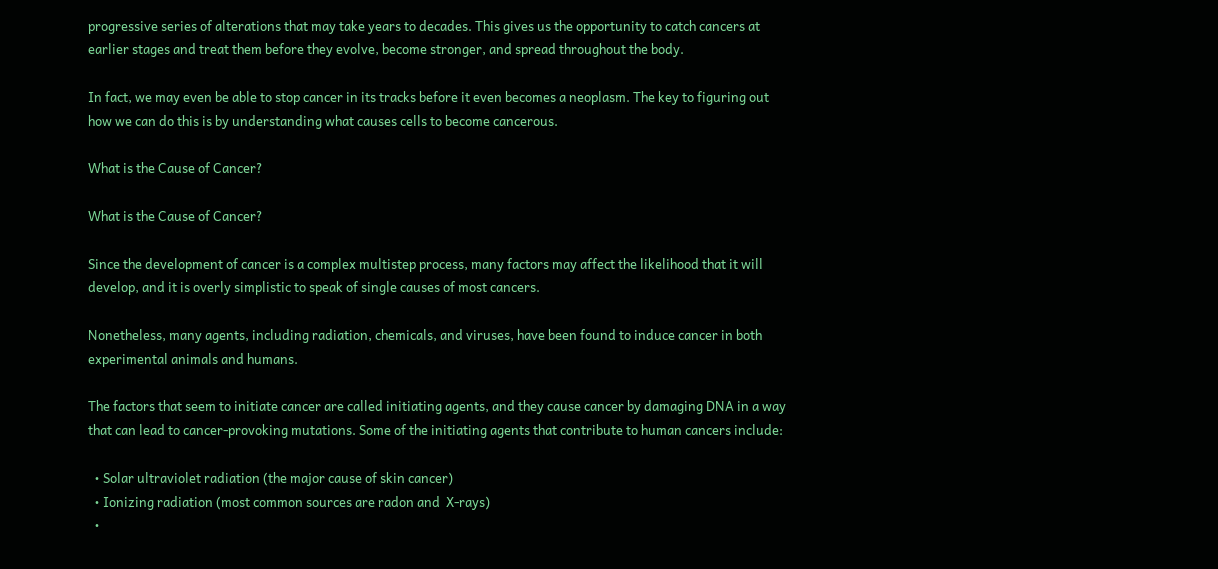progressive series of alterations that may take years to decades. This gives us the opportunity to catch cancers at earlier stages and treat them before they evolve, become stronger, and spread throughout the body.

In fact, we may even be able to stop cancer in its tracks before it even becomes a neoplasm. The key to figuring out how we can do this is by understanding what causes cells to become cancerous.

What is the Cause of Cancer?

What is the Cause of Cancer?

Since the development of cancer is a complex multistep process, many factors may affect the likelihood that it will develop, and it is overly simplistic to speak of single causes of most cancers.

Nonetheless, many agents, including radiation, chemicals, and viruses, have been found to induce cancer in both experimental animals and humans.

The factors that seem to initiate cancer are called initiating agents, and they cause cancer by damaging DNA in a way that can lead to cancer-provoking mutations. Some of the initiating agents that contribute to human cancers include:

  • Solar ultraviolet radiation (the major cause of skin cancer)
  • Ionizing radiation (most common sources are radon and  X-rays)
  •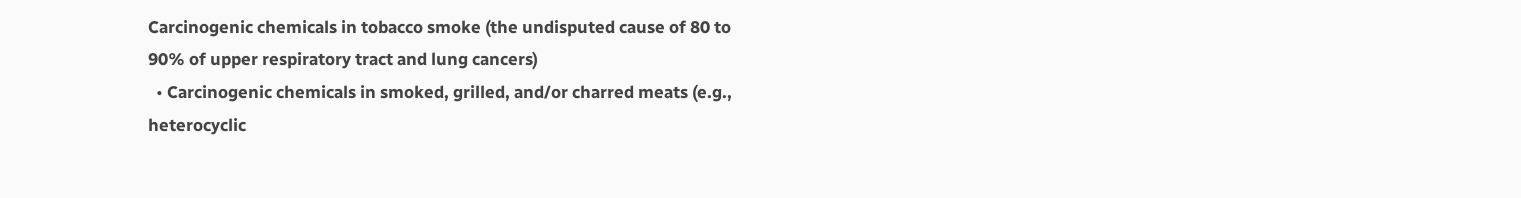Carcinogenic chemicals in tobacco smoke (the undisputed cause of 80 to 90% of upper respiratory tract and lung cancers)
  • Carcinogenic chemicals in smoked, grilled, and/or charred meats (e.g., heterocyclic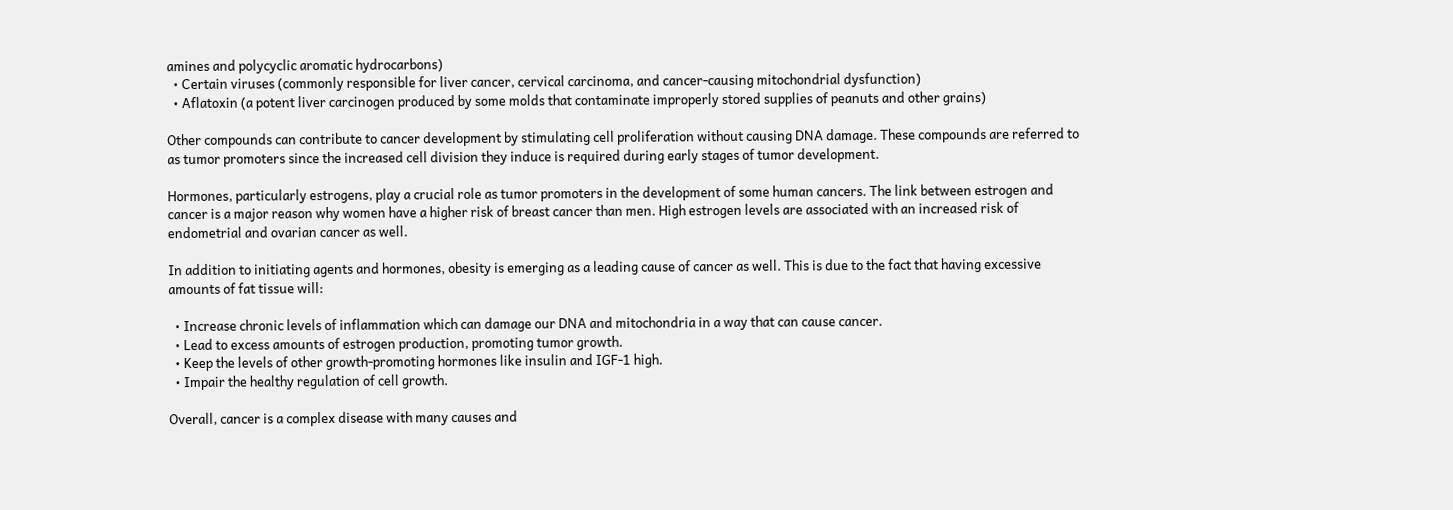amines and polycyclic aromatic hydrocarbons)
  • Certain viruses (commonly responsible for liver cancer, cervical carcinoma, and cancer-causing mitochondrial dysfunction)
  • Aflatoxin (a potent liver carcinogen produced by some molds that contaminate improperly stored supplies of peanuts and other grains)

Other compounds can contribute to cancer development by stimulating cell proliferation without causing DNA damage. These compounds are referred to as tumor promoters since the increased cell division they induce is required during early stages of tumor development.

Hormones, particularly estrogens, play a crucial role as tumor promoters in the development of some human cancers. The link between estrogen and cancer is a major reason why women have a higher risk of breast cancer than men. High estrogen levels are associated with an increased risk of endometrial and ovarian cancer as well.

In addition to initiating agents and hormones, obesity is emerging as a leading cause of cancer as well. This is due to the fact that having excessive amounts of fat tissue will:

  • Increase chronic levels of inflammation which can damage our DNA and mitochondria in a way that can cause cancer.
  • Lead to excess amounts of estrogen production, promoting tumor growth.
  • Keep the levels of other growth-promoting hormones like insulin and IGF-1 high.
  • Impair the healthy regulation of cell growth.

Overall, cancer is a complex disease with many causes and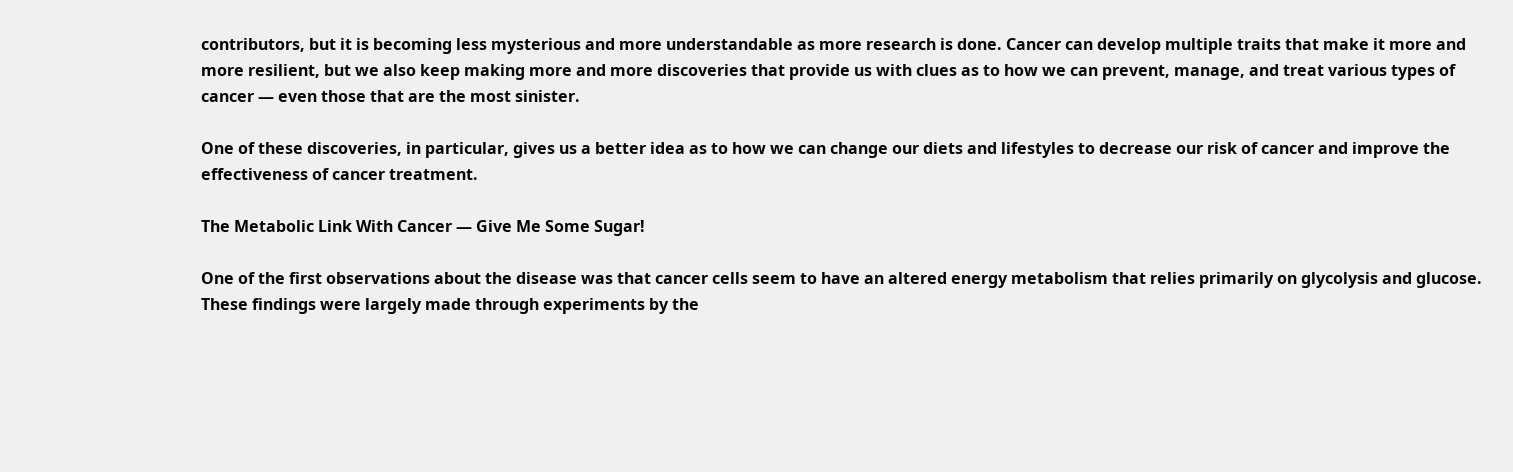contributors, but it is becoming less mysterious and more understandable as more research is done. Cancer can develop multiple traits that make it more and more resilient, but we also keep making more and more discoveries that provide us with clues as to how we can prevent, manage, and treat various types of cancer — even those that are the most sinister.

One of these discoveries, in particular, gives us a better idea as to how we can change our diets and lifestyles to decrease our risk of cancer and improve the effectiveness of cancer treatment.

The Metabolic Link With Cancer — Give Me Some Sugar!

One of the first observations about the disease was that cancer cells seem to have an altered energy metabolism that relies primarily on glycolysis and glucose. These findings were largely made through experiments by the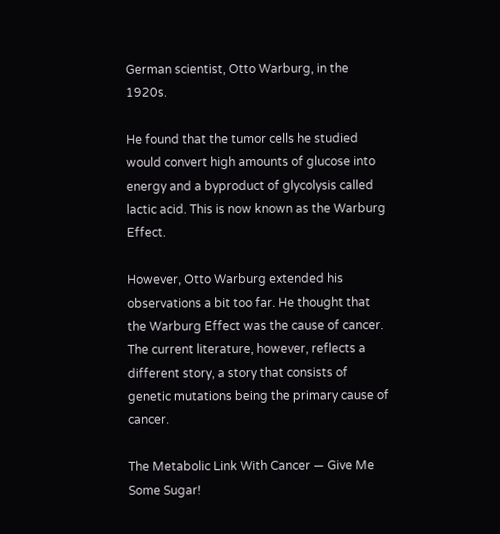German scientist, Otto Warburg, in the 1920s.

He found that the tumor cells he studied would convert high amounts of glucose into energy and a byproduct of glycolysis called lactic acid. This is now known as the Warburg Effect.

However, Otto Warburg extended his observations a bit too far. He thought that the Warburg Effect was the cause of cancer. The current literature, however, reflects a different story, a story that consists of genetic mutations being the primary cause of cancer.

The Metabolic Link With Cancer — Give Me Some Sugar!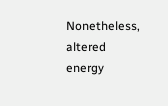Nonetheless, altered energy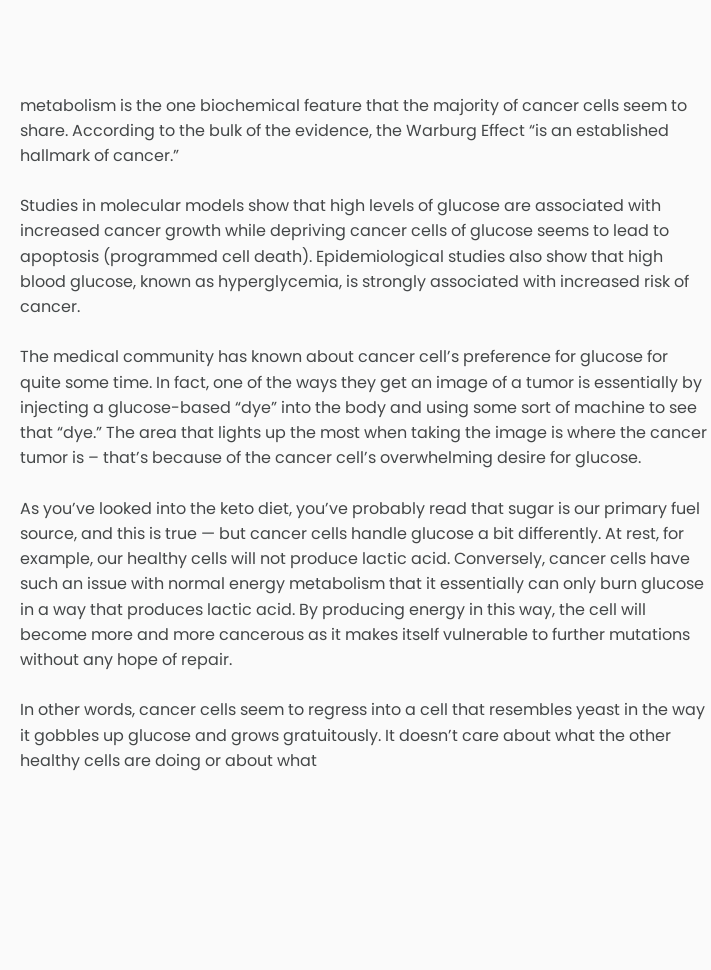metabolism is the one biochemical feature that the majority of cancer cells seem to share. According to the bulk of the evidence, the Warburg Effect “is an established hallmark of cancer.”

Studies in molecular models show that high levels of glucose are associated with increased cancer growth while depriving cancer cells of glucose seems to lead to apoptosis (programmed cell death). Epidemiological studies also show that high blood glucose, known as hyperglycemia, is strongly associated with increased risk of cancer.

The medical community has known about cancer cell’s preference for glucose for quite some time. In fact, one of the ways they get an image of a tumor is essentially by injecting a glucose-based “dye” into the body and using some sort of machine to see that “dye.” The area that lights up the most when taking the image is where the cancer tumor is – that’s because of the cancer cell’s overwhelming desire for glucose.

As you’ve looked into the keto diet, you’ve probably read that sugar is our primary fuel source, and this is true — but cancer cells handle glucose a bit differently. At rest, for example, our healthy cells will not produce lactic acid. Conversely, cancer cells have such an issue with normal energy metabolism that it essentially can only burn glucose in a way that produces lactic acid. By producing energy in this way, the cell will become more and more cancerous as it makes itself vulnerable to further mutations without any hope of repair.

In other words, cancer cells seem to regress into a cell that resembles yeast in the way it gobbles up glucose and grows gratuitously. It doesn’t care about what the other healthy cells are doing or about what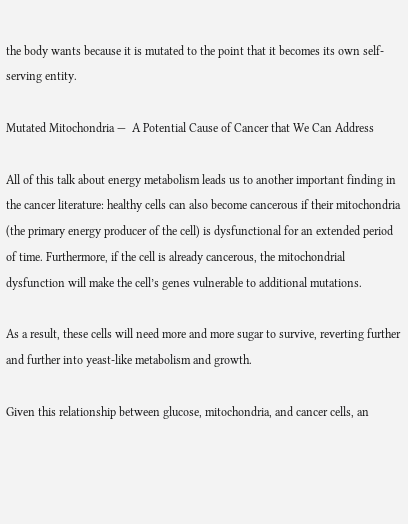the body wants because it is mutated to the point that it becomes its own self-serving entity.

Mutated Mitochondria —  A Potential Cause of Cancer that We Can Address

All of this talk about energy metabolism leads us to another important finding in the cancer literature: healthy cells can also become cancerous if their mitochondria (the primary energy producer of the cell) is dysfunctional for an extended period of time. Furthermore, if the cell is already cancerous, the mitochondrial dysfunction will make the cell’s genes vulnerable to additional mutations.

As a result, these cells will need more and more sugar to survive, reverting further and further into yeast-like metabolism and growth.

Given this relationship between glucose, mitochondria, and cancer cells, an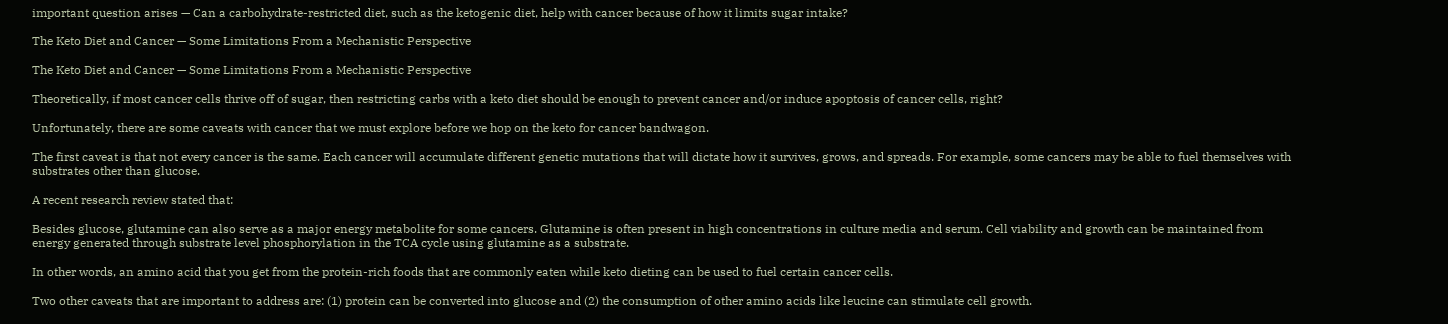important question arises — Can a carbohydrate-restricted diet, such as the ketogenic diet, help with cancer because of how it limits sugar intake?

The Keto Diet and Cancer — Some Limitations From a Mechanistic Perspective

The Keto Diet and Cancer — Some Limitations From a Mechanistic Perspective

Theoretically, if most cancer cells thrive off of sugar, then restricting carbs with a keto diet should be enough to prevent cancer and/or induce apoptosis of cancer cells, right?

Unfortunately, there are some caveats with cancer that we must explore before we hop on the keto for cancer bandwagon.

The first caveat is that not every cancer is the same. Each cancer will accumulate different genetic mutations that will dictate how it survives, grows, and spreads. For example, some cancers may be able to fuel themselves with substrates other than glucose.

A recent research review stated that:

Besides glucose, glutamine can also serve as a major energy metabolite for some cancers. Glutamine is often present in high concentrations in culture media and serum. Cell viability and growth can be maintained from energy generated through substrate level phosphorylation in the TCA cycle using glutamine as a substrate.

In other words, an amino acid that you get from the protein-rich foods that are commonly eaten while keto dieting can be used to fuel certain cancer cells.

Two other caveats that are important to address are: (1) protein can be converted into glucose and (2) the consumption of other amino acids like leucine can stimulate cell growth.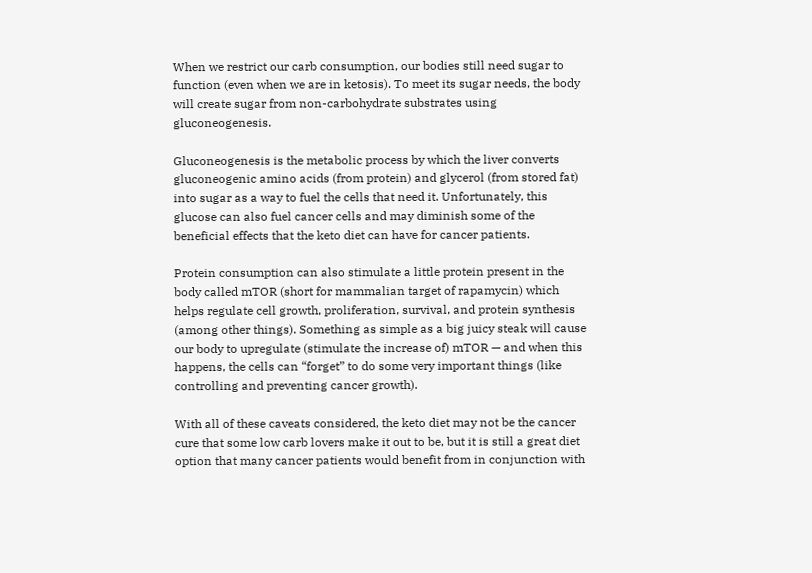When we restrict our carb consumption, our bodies still need sugar to function (even when we are in ketosis). To meet its sugar needs, the body will create sugar from non-carbohydrate substrates using gluconeogenesis.

Gluconeogenesis is the metabolic process by which the liver converts gluconeogenic amino acids (from protein) and glycerol (from stored fat) into sugar as a way to fuel the cells that need it. Unfortunately, this glucose can also fuel cancer cells and may diminish some of the beneficial effects that the keto diet can have for cancer patients.

Protein consumption can also stimulate a little protein present in the body called mTOR (short for mammalian target of rapamycin) which helps regulate cell growth, proliferation, survival, and protein synthesis (among other things). Something as simple as a big juicy steak will cause our body to upregulate (stimulate the increase of) mTOR — and when this happens, the cells can “forget” to do some very important things (like controlling and preventing cancer growth).

With all of these caveats considered, the keto diet may not be the cancer cure that some low carb lovers make it out to be, but it is still a great diet option that many cancer patients would benefit from in conjunction with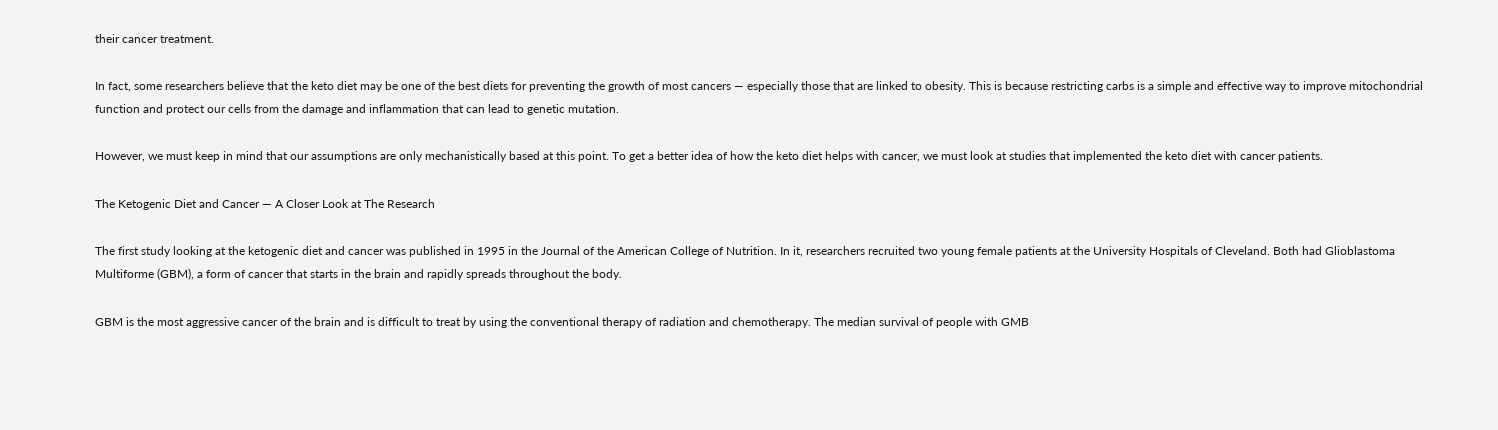their cancer treatment.

In fact, some researchers believe that the keto diet may be one of the best diets for preventing the growth of most cancers — especially those that are linked to obesity. This is because restricting carbs is a simple and effective way to improve mitochondrial function and protect our cells from the damage and inflammation that can lead to genetic mutation.

However, we must keep in mind that our assumptions are only mechanistically based at this point. To get a better idea of how the keto diet helps with cancer, we must look at studies that implemented the keto diet with cancer patients.

The Ketogenic Diet and Cancer — A Closer Look at The Research

The first study looking at the ketogenic diet and cancer was published in 1995 in the Journal of the American College of Nutrition. In it, researchers recruited two young female patients at the University Hospitals of Cleveland. Both had Glioblastoma Multiforme (GBM), a form of cancer that starts in the brain and rapidly spreads throughout the body.

GBM is the most aggressive cancer of the brain and is difficult to treat by using the conventional therapy of radiation and chemotherapy. The median survival of people with GMB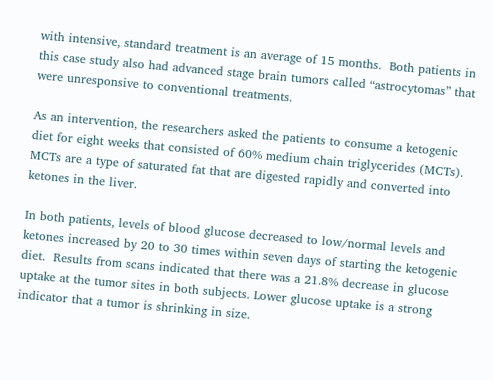with intensive, standard treatment is an average of 15 months.  Both patients in this case study also had advanced stage brain tumors called “astrocytomas” that were unresponsive to conventional treatments.

As an intervention, the researchers asked the patients to consume a ketogenic diet for eight weeks that consisted of 60% medium chain triglycerides (MCTs). MCTs are a type of saturated fat that are digested rapidly and converted into ketones in the liver.

In both patients, levels of blood glucose decreased to low/normal levels and ketones increased by 20 to 30 times within seven days of starting the ketogenic diet.  Results from scans indicated that there was a 21.8% decrease in glucose uptake at the tumor sites in both subjects. Lower glucose uptake is a strong indicator that a tumor is shrinking in size.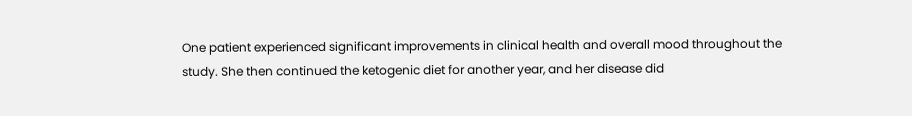One patient experienced significant improvements in clinical health and overall mood throughout the study. She then continued the ketogenic diet for another year, and her disease did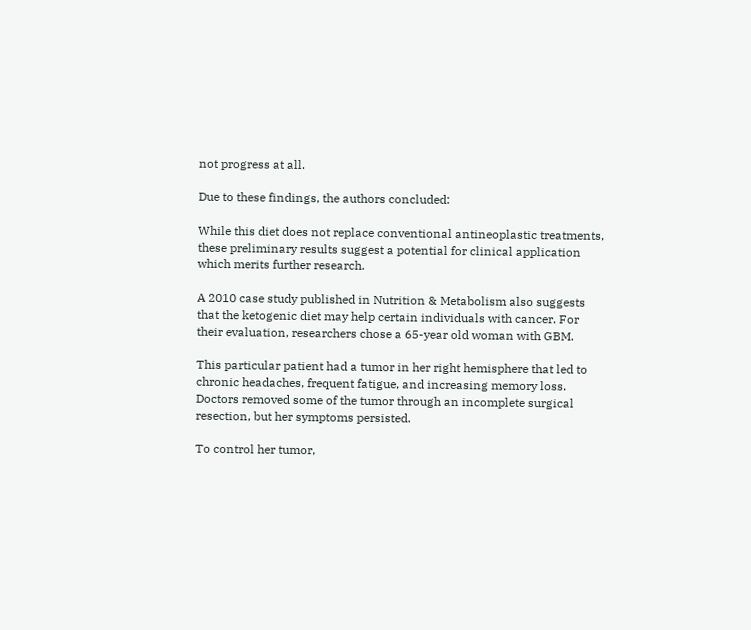not progress at all.

Due to these findings, the authors concluded:

While this diet does not replace conventional antineoplastic treatments, these preliminary results suggest a potential for clinical application which merits further research.

A 2010 case study published in Nutrition & Metabolism also suggests that the ketogenic diet may help certain individuals with cancer. For their evaluation, researchers chose a 65-year old woman with GBM.

This particular patient had a tumor in her right hemisphere that led to chronic headaches, frequent fatigue, and increasing memory loss. Doctors removed some of the tumor through an incomplete surgical resection, but her symptoms persisted.

To control her tumor,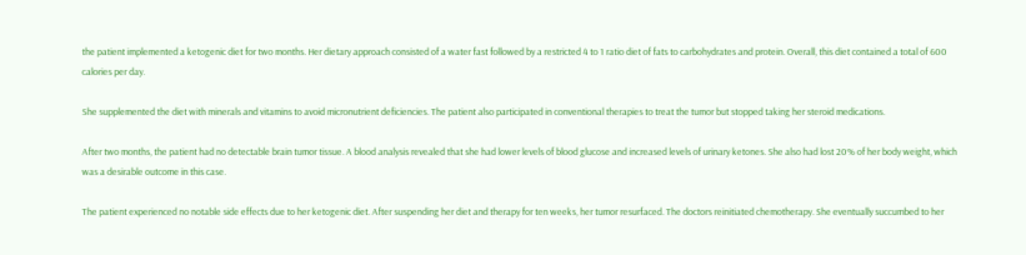the patient implemented a ketogenic diet for two months. Her dietary approach consisted of a water fast followed by a restricted 4 to 1 ratio diet of fats to carbohydrates and protein. Overall, this diet contained a total of 600 calories per day.

She supplemented the diet with minerals and vitamins to avoid micronutrient deficiencies. The patient also participated in conventional therapies to treat the tumor but stopped taking her steroid medications.

After two months, the patient had no detectable brain tumor tissue. A blood analysis revealed that she had lower levels of blood glucose and increased levels of urinary ketones. She also had lost 20% of her body weight, which was a desirable outcome in this case.

The patient experienced no notable side effects due to her ketogenic diet. After suspending her diet and therapy for ten weeks, her tumor resurfaced. The doctors reinitiated chemotherapy. She eventually succumbed to her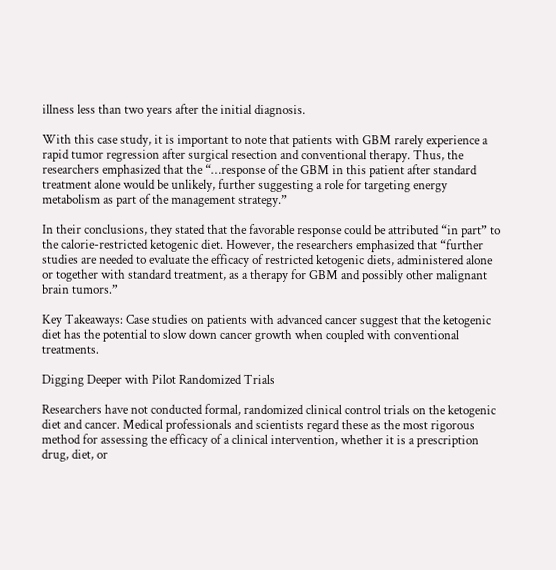illness less than two years after the initial diagnosis.

With this case study, it is important to note that patients with GBM rarely experience a rapid tumor regression after surgical resection and conventional therapy. Thus, the researchers emphasized that the “…response of the GBM in this patient after standard treatment alone would be unlikely, further suggesting a role for targeting energy metabolism as part of the management strategy.”

In their conclusions, they stated that the favorable response could be attributed “in part” to the calorie-restricted ketogenic diet. However, the researchers emphasized that “further studies are needed to evaluate the efficacy of restricted ketogenic diets, administered alone or together with standard treatment, as a therapy for GBM and possibly other malignant brain tumors.”

Key Takeaways: Case studies on patients with advanced cancer suggest that the ketogenic diet has the potential to slow down cancer growth when coupled with conventional treatments.

Digging Deeper with Pilot Randomized Trials

Researchers have not conducted formal, randomized clinical control trials on the ketogenic diet and cancer. Medical professionals and scientists regard these as the most rigorous method for assessing the efficacy of a clinical intervention, whether it is a prescription drug, diet, or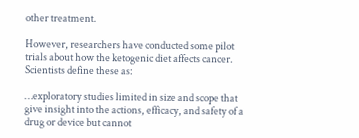other treatment.

However, researchers have conducted some pilot trials about how the ketogenic diet affects cancer. Scientists define these as:

…exploratory studies limited in size and scope that give insight into the actions, efficacy, and safety of a drug or device but cannot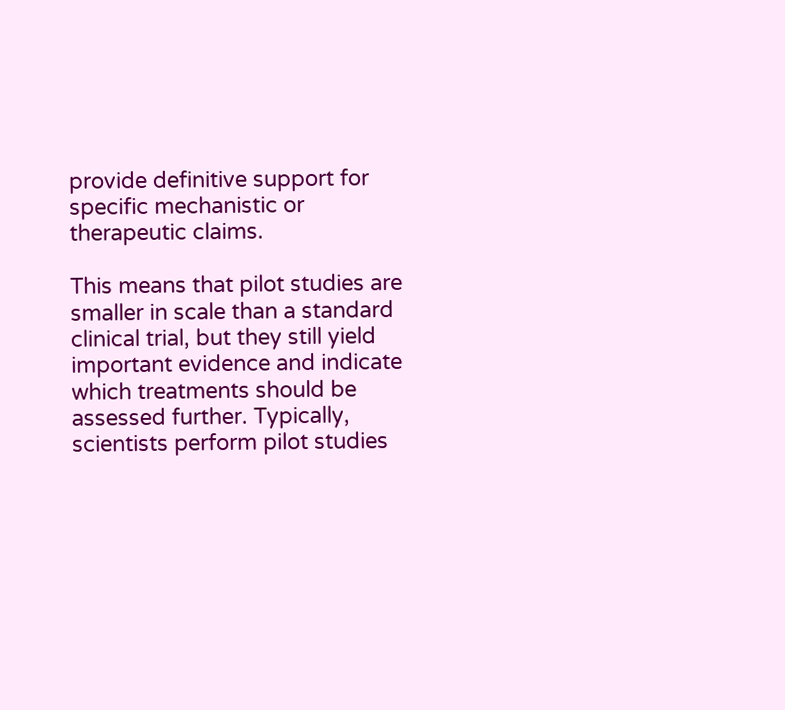provide definitive support for specific mechanistic or therapeutic claims.

This means that pilot studies are smaller in scale than a standard clinical trial, but they still yield important evidence and indicate which treatments should be assessed further. Typically, scientists perform pilot studies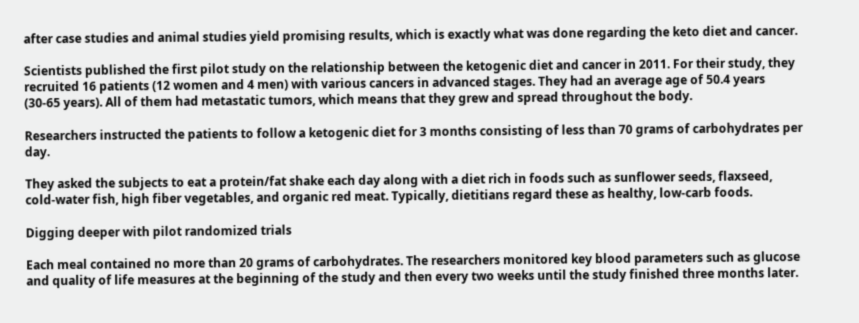after case studies and animal studies yield promising results, which is exactly what was done regarding the keto diet and cancer.

Scientists published the first pilot study on the relationship between the ketogenic diet and cancer in 2011. For their study, they recruited 16 patients (12 women and 4 men) with various cancers in advanced stages. They had an average age of 50.4 years (30-65 years). All of them had metastatic tumors, which means that they grew and spread throughout the body.

Researchers instructed the patients to follow a ketogenic diet for 3 months consisting of less than 70 grams of carbohydrates per day.

They asked the subjects to eat a protein/fat shake each day along with a diet rich in foods such as sunflower seeds, flaxseed, cold-water fish, high fiber vegetables, and organic red meat. Typically, dietitians regard these as healthy, low-carb foods.

Digging deeper with pilot randomized trials

Each meal contained no more than 20 grams of carbohydrates. The researchers monitored key blood parameters such as glucose and quality of life measures at the beginning of the study and then every two weeks until the study finished three months later.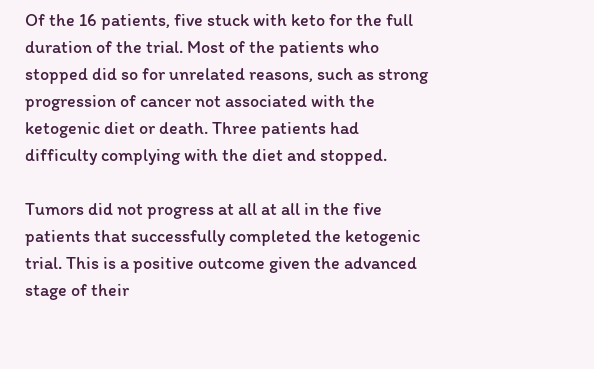Of the 16 patients, five stuck with keto for the full duration of the trial. Most of the patients who stopped did so for unrelated reasons, such as strong progression of cancer not associated with the ketogenic diet or death. Three patients had difficulty complying with the diet and stopped.

Tumors did not progress at all at all in the five patients that successfully completed the ketogenic trial. This is a positive outcome given the advanced stage of their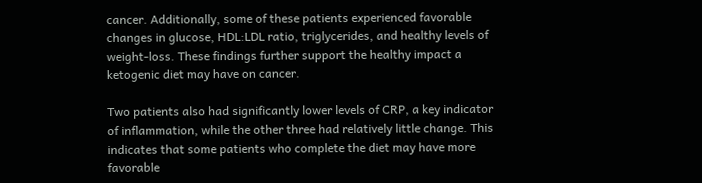cancer. Additionally, some of these patients experienced favorable changes in glucose, HDL:LDL ratio, triglycerides, and healthy levels of weight-loss. These findings further support the healthy impact a ketogenic diet may have on cancer.

Two patients also had significantly lower levels of CRP, a key indicator of inflammation, while the other three had relatively little change. This indicates that some patients who complete the diet may have more favorable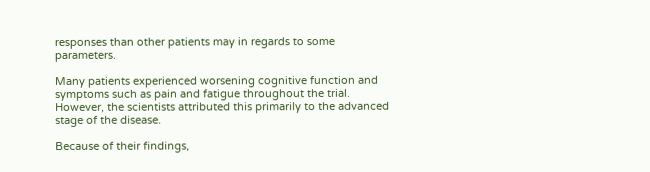responses than other patients may in regards to some parameters.

Many patients experienced worsening cognitive function and symptoms such as pain and fatigue throughout the trial. However, the scientists attributed this primarily to the advanced stage of the disease.

Because of their findings,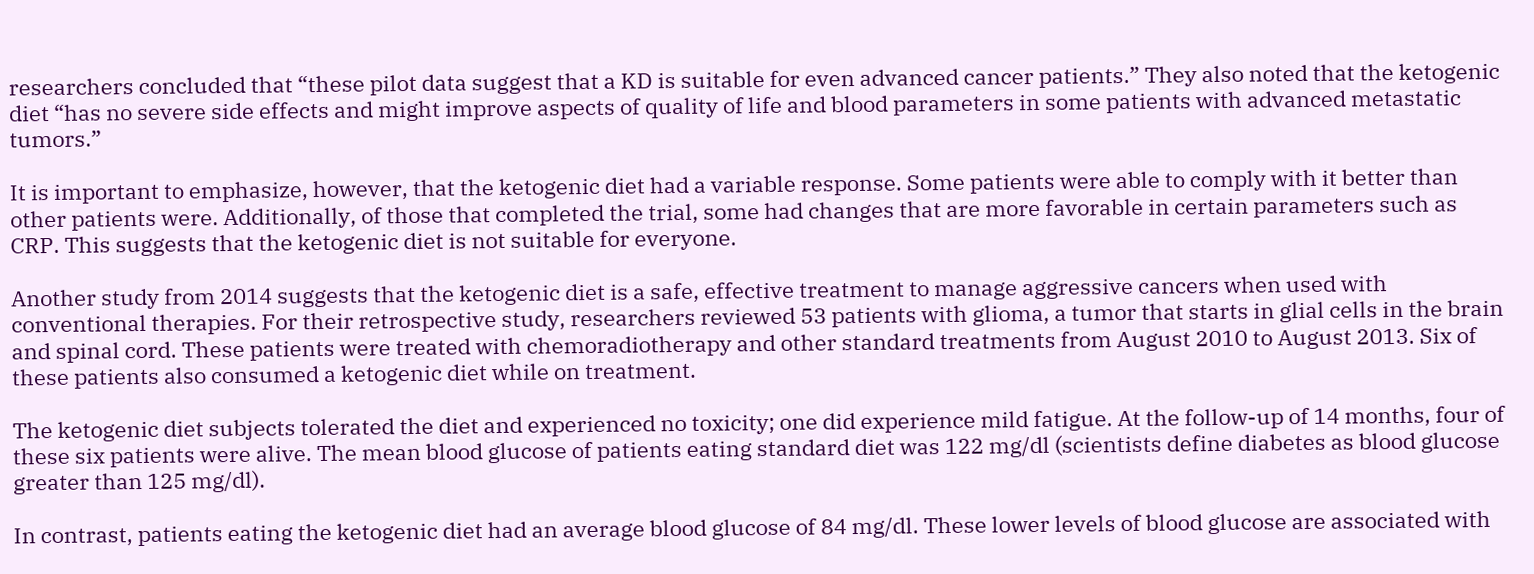researchers concluded that “these pilot data suggest that a KD is suitable for even advanced cancer patients.” They also noted that the ketogenic diet “has no severe side effects and might improve aspects of quality of life and blood parameters in some patients with advanced metastatic tumors.”

It is important to emphasize, however, that the ketogenic diet had a variable response. Some patients were able to comply with it better than other patients were. Additionally, of those that completed the trial, some had changes that are more favorable in certain parameters such as CRP. This suggests that the ketogenic diet is not suitable for everyone.

Another study from 2014 suggests that the ketogenic diet is a safe, effective treatment to manage aggressive cancers when used with conventional therapies. For their retrospective study, researchers reviewed 53 patients with glioma, a tumor that starts in glial cells in the brain and spinal cord. These patients were treated with chemoradiotherapy and other standard treatments from August 2010 to August 2013. Six of these patients also consumed a ketogenic diet while on treatment.

The ketogenic diet subjects tolerated the diet and experienced no toxicity; one did experience mild fatigue. At the follow-up of 14 months, four of these six patients were alive. The mean blood glucose of patients eating standard diet was 122 mg/dl (scientists define diabetes as blood glucose greater than 125 mg/dl).

In contrast, patients eating the ketogenic diet had an average blood glucose of 84 mg/dl. These lower levels of blood glucose are associated with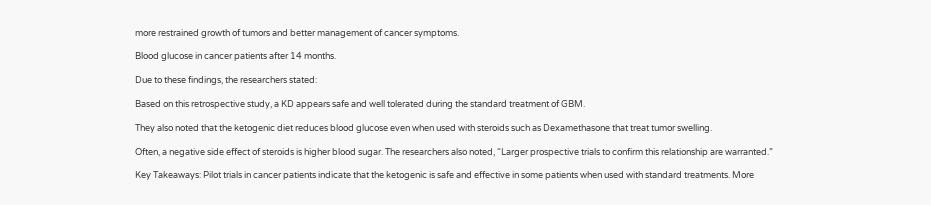more restrained growth of tumors and better management of cancer symptoms.

Blood glucose in cancer patients after 14 months.

Due to these findings, the researchers stated:

Based on this retrospective study, a KD appears safe and well tolerated during the standard treatment of GBM.

They also noted that the ketogenic diet reduces blood glucose even when used with steroids such as Dexamethasone that treat tumor swelling.

Often, a negative side effect of steroids is higher blood sugar. The researchers also noted, “Larger prospective trials to confirm this relationship are warranted.”

Key Takeaways: Pilot trials in cancer patients indicate that the ketogenic is safe and effective in some patients when used with standard treatments. More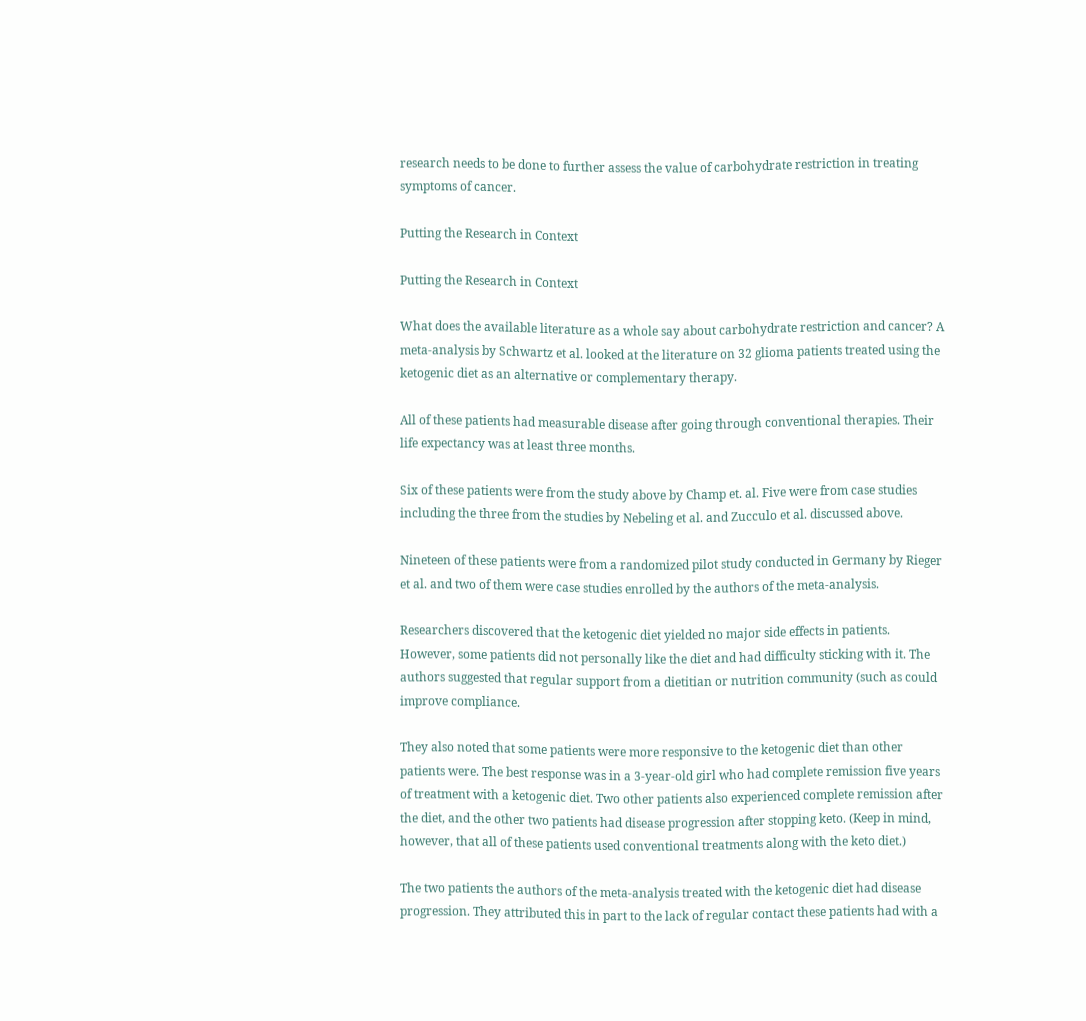research needs to be done to further assess the value of carbohydrate restriction in treating symptoms of cancer.

Putting the Research in Context

Putting the Research in Context

What does the available literature as a whole say about carbohydrate restriction and cancer? A meta-analysis by Schwartz et al. looked at the literature on 32 glioma patients treated using the ketogenic diet as an alternative or complementary therapy.

All of these patients had measurable disease after going through conventional therapies. Their life expectancy was at least three months.

Six of these patients were from the study above by Champ et. al. Five were from case studies including the three from the studies by Nebeling et al. and Zucculo et al. discussed above.

Nineteen of these patients were from a randomized pilot study conducted in Germany by Rieger et al. and two of them were case studies enrolled by the authors of the meta-analysis.

Researchers discovered that the ketogenic diet yielded no major side effects in patients. However, some patients did not personally like the diet and had difficulty sticking with it. The authors suggested that regular support from a dietitian or nutrition community (such as could improve compliance.

They also noted that some patients were more responsive to the ketogenic diet than other patients were. The best response was in a 3-year-old girl who had complete remission five years of treatment with a ketogenic diet. Two other patients also experienced complete remission after the diet, and the other two patients had disease progression after stopping keto. (Keep in mind, however, that all of these patients used conventional treatments along with the keto diet.)

The two patients the authors of the meta-analysis treated with the ketogenic diet had disease progression. They attributed this in part to the lack of regular contact these patients had with a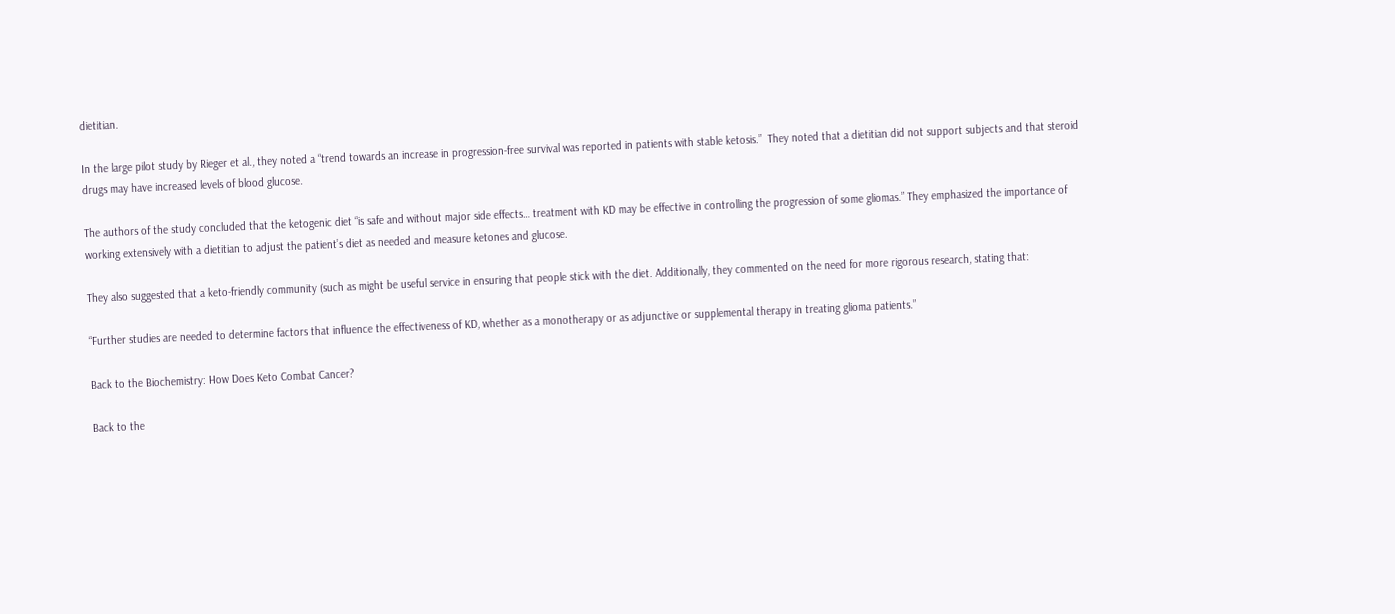dietitian.

In the large pilot study by Rieger et al., they noted a “trend towards an increase in progression-free survival was reported in patients with stable ketosis.”  They noted that a dietitian did not support subjects and that steroid drugs may have increased levels of blood glucose.

The authors of the study concluded that the ketogenic diet “is safe and without major side effects… treatment with KD may be effective in controlling the progression of some gliomas.” They emphasized the importance of working extensively with a dietitian to adjust the patient’s diet as needed and measure ketones and glucose.

They also suggested that a keto-friendly community (such as might be useful service in ensuring that people stick with the diet. Additionally, they commented on the need for more rigorous research, stating that:

“Further studies are needed to determine factors that influence the effectiveness of KD, whether as a monotherapy or as adjunctive or supplemental therapy in treating glioma patients.”

Back to the Biochemistry: How Does Keto Combat Cancer?

Back to the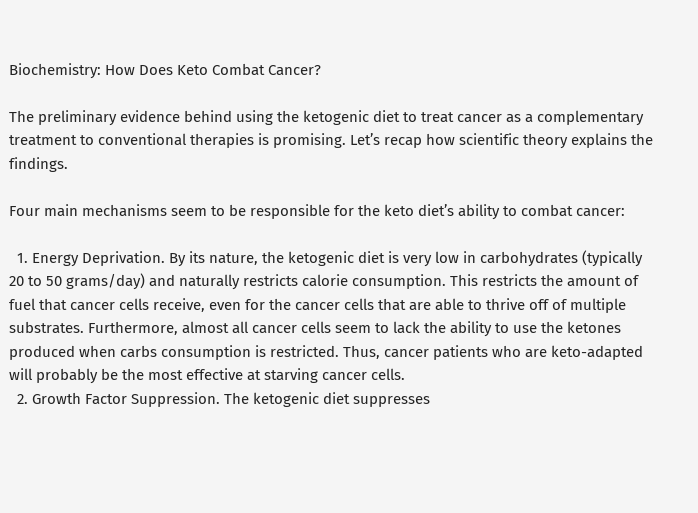Biochemistry: How Does Keto Combat Cancer?

The preliminary evidence behind using the ketogenic diet to treat cancer as a complementary treatment to conventional therapies is promising. Let’s recap how scientific theory explains the findings.

Four main mechanisms seem to be responsible for the keto diet’s ability to combat cancer:

  1. Energy Deprivation. By its nature, the ketogenic diet is very low in carbohydrates (typically 20 to 50 grams/day) and naturally restricts calorie consumption. This restricts the amount of fuel that cancer cells receive, even for the cancer cells that are able to thrive off of multiple substrates. Furthermore, almost all cancer cells seem to lack the ability to use the ketones produced when carbs consumption is restricted. Thus, cancer patients who are keto-adapted will probably be the most effective at starving cancer cells.
  2. Growth Factor Suppression. The ketogenic diet suppresses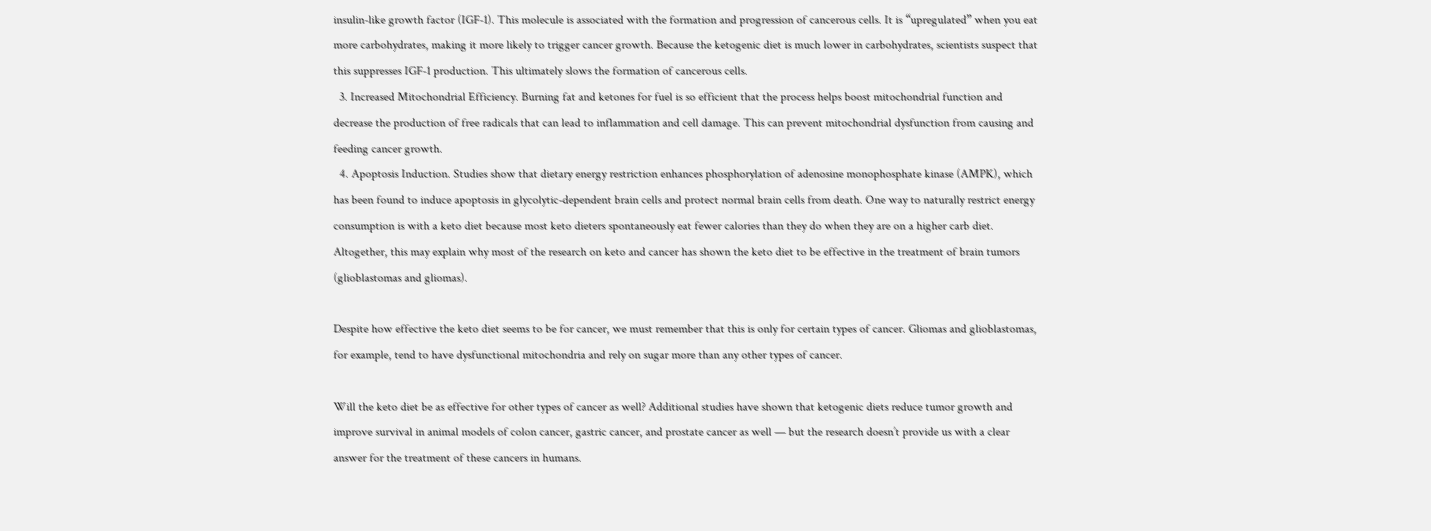insulin-like growth factor (IGF-1). This molecule is associated with the formation and progression of cancerous cells. It is “upregulated” when you eat more carbohydrates, making it more likely to trigger cancer growth. Because the ketogenic diet is much lower in carbohydrates, scientists suspect that this suppresses IGF-1 production. This ultimately slows the formation of cancerous cells.
  3. Increased Mitochondrial Efficiency. Burning fat and ketones for fuel is so efficient that the process helps boost mitochondrial function and decrease the production of free radicals that can lead to inflammation and cell damage. This can prevent mitochondrial dysfunction from causing and feeding cancer growth.
  4. Apoptosis Induction. Studies show that dietary energy restriction enhances phosphorylation of adenosine monophosphate kinase (AMPK), which has been found to induce apoptosis in glycolytic-dependent brain cells and protect normal brain cells from death. One way to naturally restrict energy consumption is with a keto diet because most keto dieters spontaneously eat fewer calories than they do when they are on a higher carb diet. Altogether, this may explain why most of the research on keto and cancer has shown the keto diet to be effective in the treatment of brain tumors (glioblastomas and gliomas).

Despite how effective the keto diet seems to be for cancer, we must remember that this is only for certain types of cancer. Gliomas and glioblastomas, for example, tend to have dysfunctional mitochondria and rely on sugar more than any other types of cancer.

Will the keto diet be as effective for other types of cancer as well? Additional studies have shown that ketogenic diets reduce tumor growth and improve survival in animal models of colon cancer, gastric cancer, and prostate cancer as well — but the research doesn’t provide us with a clear answer for the treatment of these cancers in humans.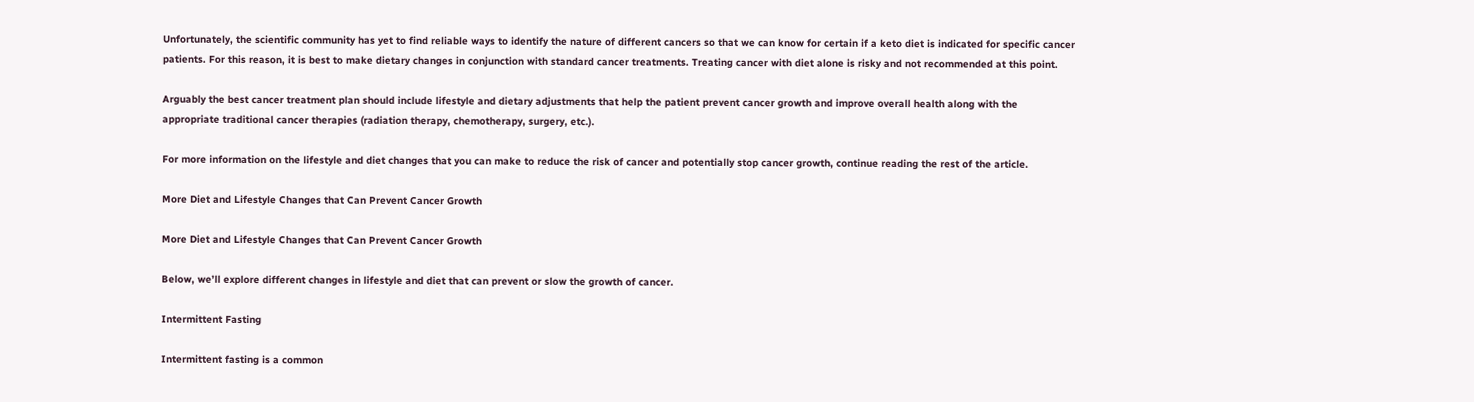Unfortunately, the scientific community has yet to find reliable ways to identify the nature of different cancers so that we can know for certain if a keto diet is indicated for specific cancer patients. For this reason, it is best to make dietary changes in conjunction with standard cancer treatments. Treating cancer with diet alone is risky and not recommended at this point.

Arguably the best cancer treatment plan should include lifestyle and dietary adjustments that help the patient prevent cancer growth and improve overall health along with the appropriate traditional cancer therapies (radiation therapy, chemotherapy, surgery, etc.).

For more information on the lifestyle and diet changes that you can make to reduce the risk of cancer and potentially stop cancer growth, continue reading the rest of the article.

More Diet and Lifestyle Changes that Can Prevent Cancer Growth

More Diet and Lifestyle Changes that Can Prevent Cancer Growth

Below, we’ll explore different changes in lifestyle and diet that can prevent or slow the growth of cancer.

Intermittent Fasting

Intermittent fasting is a common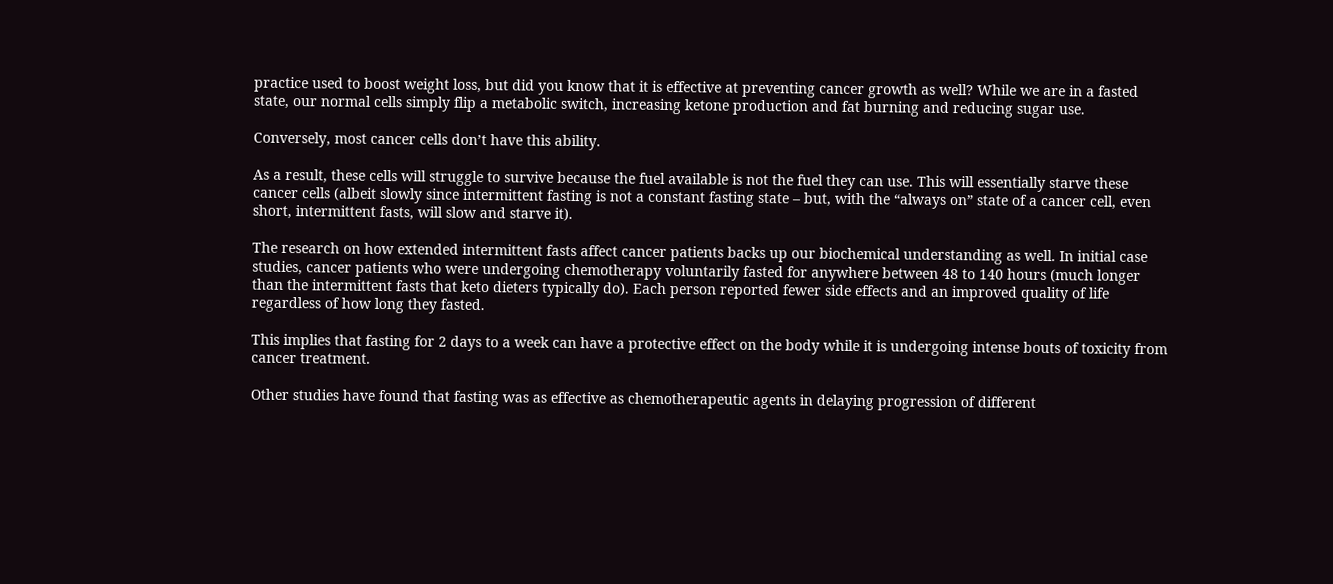practice used to boost weight loss, but did you know that it is effective at preventing cancer growth as well? While we are in a fasted state, our normal cells simply flip a metabolic switch, increasing ketone production and fat burning and reducing sugar use.

Conversely, most cancer cells don’t have this ability.

As a result, these cells will struggle to survive because the fuel available is not the fuel they can use. This will essentially starve these cancer cells (albeit slowly since intermittent fasting is not a constant fasting state – but, with the “always on” state of a cancer cell, even short, intermittent fasts, will slow and starve it).

The research on how extended intermittent fasts affect cancer patients backs up our biochemical understanding as well. In initial case studies, cancer patients who were undergoing chemotherapy voluntarily fasted for anywhere between 48 to 140 hours (much longer than the intermittent fasts that keto dieters typically do). Each person reported fewer side effects and an improved quality of life regardless of how long they fasted.

This implies that fasting for 2 days to a week can have a protective effect on the body while it is undergoing intense bouts of toxicity from cancer treatment.

Other studies have found that fasting was as effective as chemotherapeutic agents in delaying progression of different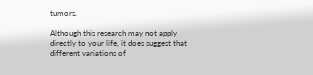tumors.

Although this research may not apply directly to your life, it does suggest that different variations of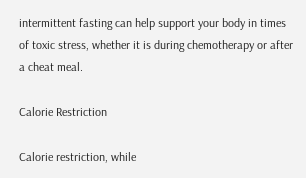intermittent fasting can help support your body in times of toxic stress, whether it is during chemotherapy or after a cheat meal.

Calorie Restriction

Calorie restriction, while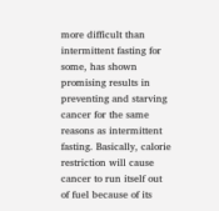more difficult than intermittent fasting for some, has shown promising results in preventing and starving cancer for the same reasons as intermittent fasting. Basically, calorie restriction will cause cancer to run itself out of fuel because of its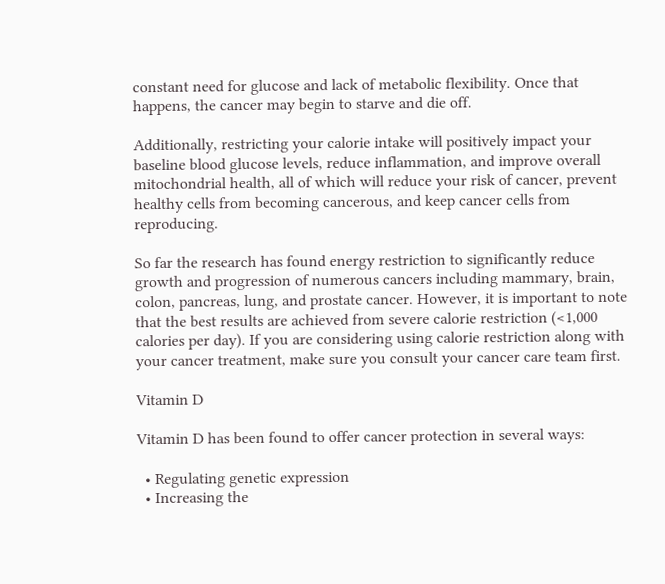constant need for glucose and lack of metabolic flexibility. Once that happens, the cancer may begin to starve and die off.

Additionally, restricting your calorie intake will positively impact your baseline blood glucose levels, reduce inflammation, and improve overall mitochondrial health, all of which will reduce your risk of cancer, prevent healthy cells from becoming cancerous, and keep cancer cells from reproducing.

So far the research has found energy restriction to significantly reduce growth and progression of numerous cancers including mammary, brain, colon, pancreas, lung, and prostate cancer. However, it is important to note that the best results are achieved from severe calorie restriction (<1,000 calories per day). If you are considering using calorie restriction along with your cancer treatment, make sure you consult your cancer care team first.

Vitamin D

Vitamin D has been found to offer cancer protection in several ways:

  • Regulating genetic expression
  • Increasing the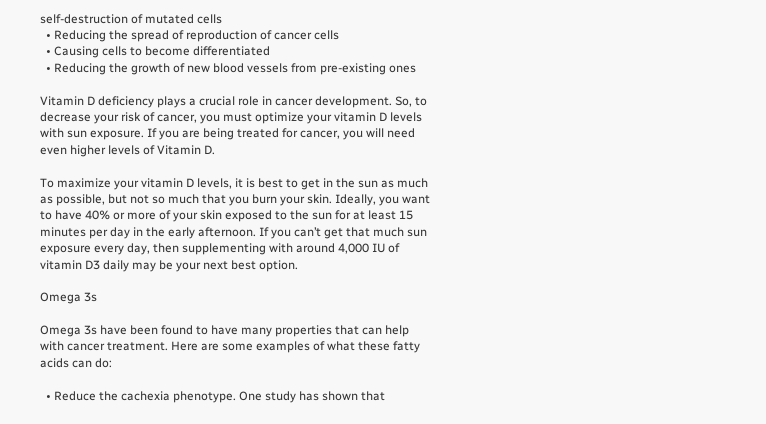self-destruction of mutated cells
  • Reducing the spread of reproduction of cancer cells
  • Causing cells to become differentiated
  • Reducing the growth of new blood vessels from pre-existing ones

Vitamin D deficiency plays a crucial role in cancer development. So, to decrease your risk of cancer, you must optimize your vitamin D levels with sun exposure. If you are being treated for cancer, you will need even higher levels of Vitamin D.

To maximize your vitamin D levels, it is best to get in the sun as much as possible, but not so much that you burn your skin. Ideally, you want to have 40% or more of your skin exposed to the sun for at least 15 minutes per day in the early afternoon. If you can’t get that much sun exposure every day, then supplementing with around 4,000 IU of vitamin D3 daily may be your next best option.

Omega 3s

Omega 3s have been found to have many properties that can help with cancer treatment. Here are some examples of what these fatty acids can do:

  • Reduce the cachexia phenotype. One study has shown that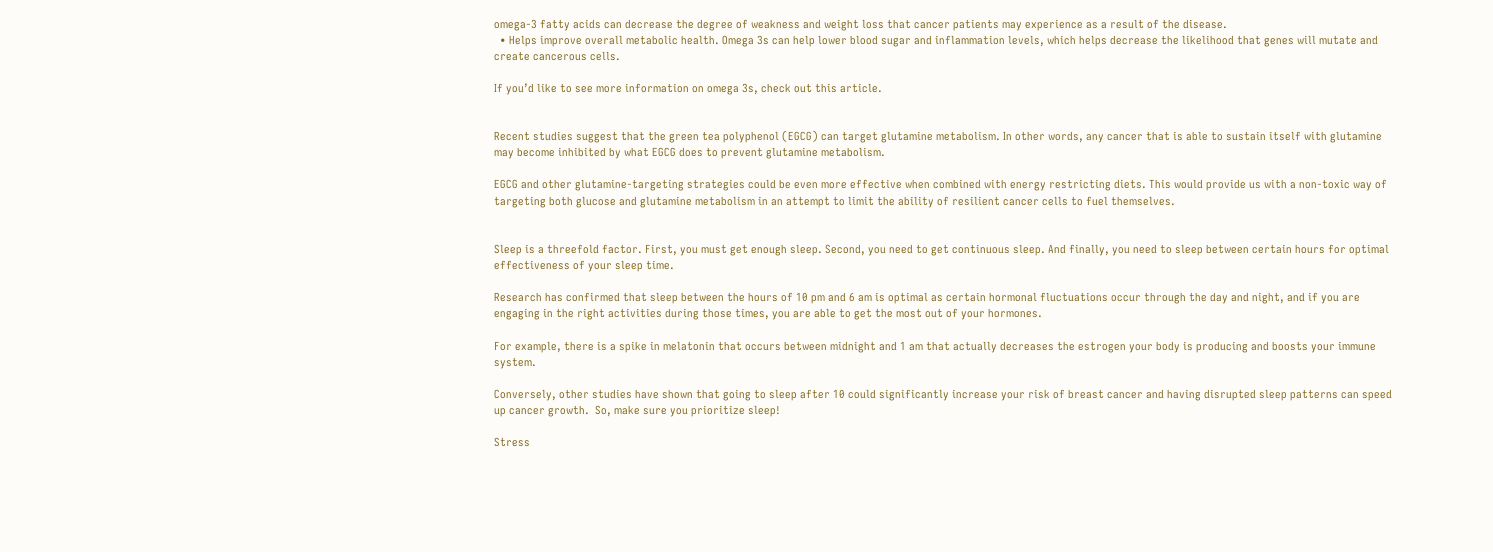omega-3 fatty acids can decrease the degree of weakness and weight loss that cancer patients may experience as a result of the disease.
  • Helps improve overall metabolic health. Omega 3s can help lower blood sugar and inflammation levels, which helps decrease the likelihood that genes will mutate and create cancerous cells.

If you’d like to see more information on omega 3s, check out this article.


Recent studies suggest that the green tea polyphenol (EGCG) can target glutamine metabolism. In other words, any cancer that is able to sustain itself with glutamine may become inhibited by what EGCG does to prevent glutamine metabolism.

EGCG and other glutamine-targeting strategies could be even more effective when combined with energy restricting diets. This would provide us with a non-toxic way of targeting both glucose and glutamine metabolism in an attempt to limit the ability of resilient cancer cells to fuel themselves.


Sleep is a threefold factor. First, you must get enough sleep. Second, you need to get continuous sleep. And finally, you need to sleep between certain hours for optimal effectiveness of your sleep time.

Research has confirmed that sleep between the hours of 10 pm and 6 am is optimal as certain hormonal fluctuations occur through the day and night, and if you are engaging in the right activities during those times, you are able to get the most out of your hormones.

For example, there is a spike in melatonin that occurs between midnight and 1 am that actually decreases the estrogen your body is producing and boosts your immune system.

Conversely, other studies have shown that going to sleep after 10 could significantly increase your risk of breast cancer and having disrupted sleep patterns can speed up cancer growth.  So, make sure you prioritize sleep!

Stress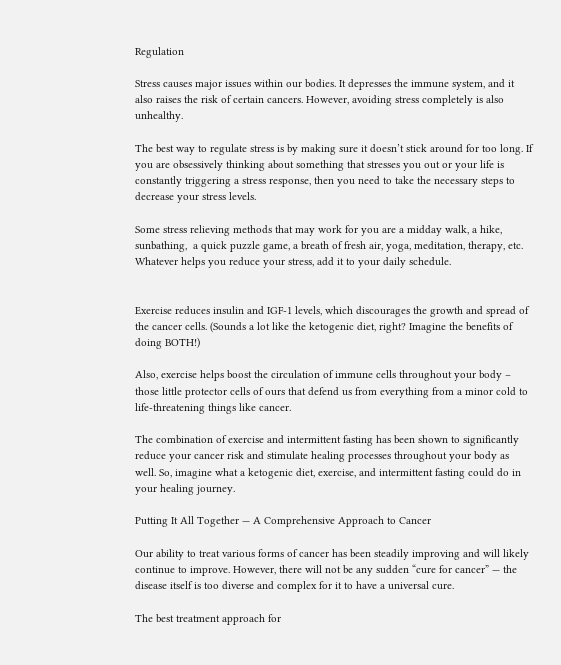Regulation

Stress causes major issues within our bodies. It depresses the immune system, and it also raises the risk of certain cancers. However, avoiding stress completely is also unhealthy.

The best way to regulate stress is by making sure it doesn’t stick around for too long. If you are obsessively thinking about something that stresses you out or your life is constantly triggering a stress response, then you need to take the necessary steps to decrease your stress levels.

Some stress relieving methods that may work for you are a midday walk, a hike, sunbathing,  a quick puzzle game, a breath of fresh air, yoga, meditation, therapy, etc. Whatever helps you reduce your stress, add it to your daily schedule.


Exercise reduces insulin and IGF-1 levels, which discourages the growth and spread of the cancer cells. (Sounds a lot like the ketogenic diet, right? Imagine the benefits of doing BOTH!)

Also, exercise helps boost the circulation of immune cells throughout your body – those little protector cells of ours that defend us from everything from a minor cold to life-threatening things like cancer.

The combination of exercise and intermittent fasting has been shown to significantly reduce your cancer risk and stimulate healing processes throughout your body as well. So, imagine what a ketogenic diet, exercise, and intermittent fasting could do in your healing journey.

Putting It All Together — A Comprehensive Approach to Cancer

Our ability to treat various forms of cancer has been steadily improving and will likely continue to improve. However, there will not be any sudden “cure for cancer” — the disease itself is too diverse and complex for it to have a universal cure.

The best treatment approach for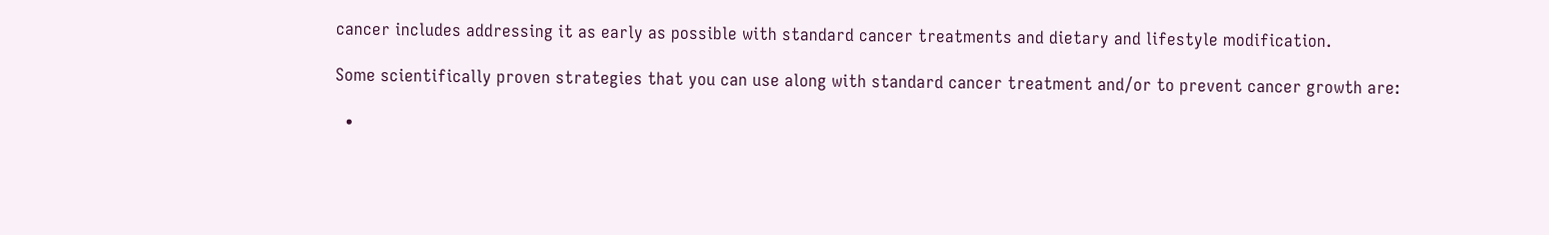cancer includes addressing it as early as possible with standard cancer treatments and dietary and lifestyle modification.

Some scientifically proven strategies that you can use along with standard cancer treatment and/or to prevent cancer growth are:

  •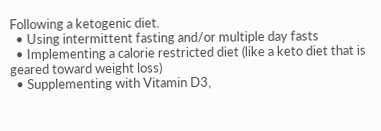Following a ketogenic diet.
  • Using intermittent fasting and/or multiple day fasts
  • Implementing a calorie restricted diet (like a keto diet that is geared toward weight loss)
  • Supplementing with Vitamin D3,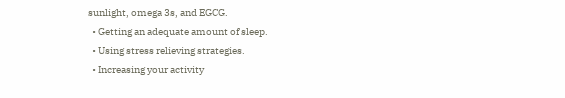sunlight, omega 3s, and EGCG.
  • Getting an adequate amount of sleep.
  • Using stress relieving strategies.
  • Increasing your activity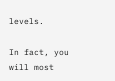levels.

In fact, you will most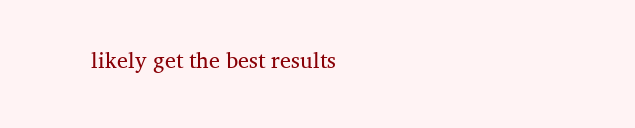likely get the best results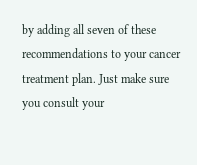by adding all seven of these recommendations to your cancer treatment plan. Just make sure you consult your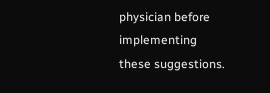physician before implementing these suggestions.